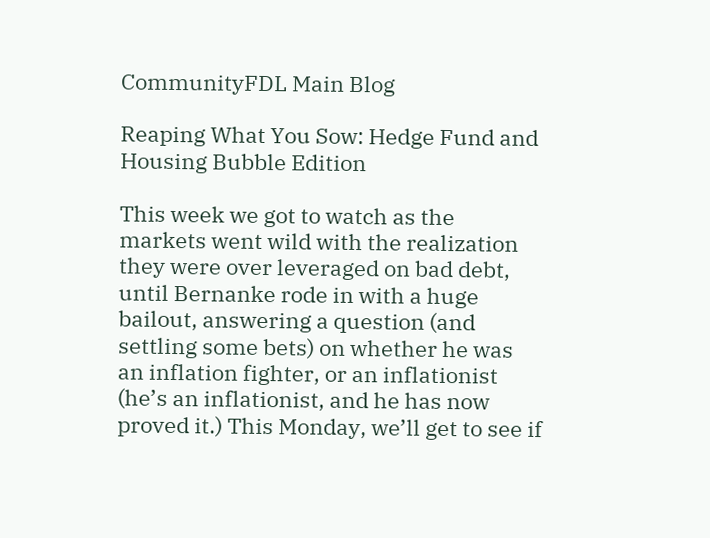CommunityFDL Main Blog

Reaping What You Sow: Hedge Fund and Housing Bubble Edition

This week we got to watch as the markets went wild with the realization they were over leveraged on bad debt, until Bernanke rode in with a huge bailout, answering a question (and settling some bets) on whether he was an inflation fighter, or an inflationist (he’s an inflationist, and he has now proved it.) This Monday, we’ll get to see if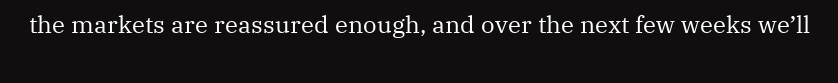the markets are reassured enough, and over the next few weeks we’ll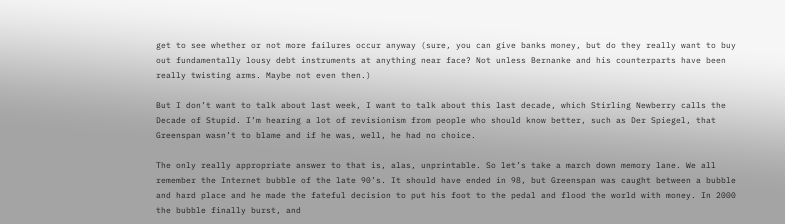get to see whether or not more failures occur anyway (sure, you can give banks money, but do they really want to buy out fundamentally lousy debt instruments at anything near face? Not unless Bernanke and his counterparts have been really twisting arms. Maybe not even then.)

But I don’t want to talk about last week, I want to talk about this last decade, which Stirling Newberry calls the Decade of Stupid. I’m hearing a lot of revisionism from people who should know better, such as Der Spiegel, that Greenspan wasn’t to blame and if he was, well, he had no choice.

The only really appropriate answer to that is, alas, unprintable. So let’s take a march down memory lane. We all remember the Internet bubble of the late 90’s. It should have ended in 98, but Greenspan was caught between a bubble and hard place and he made the fateful decision to put his foot to the pedal and flood the world with money. In 2000 the bubble finally burst, and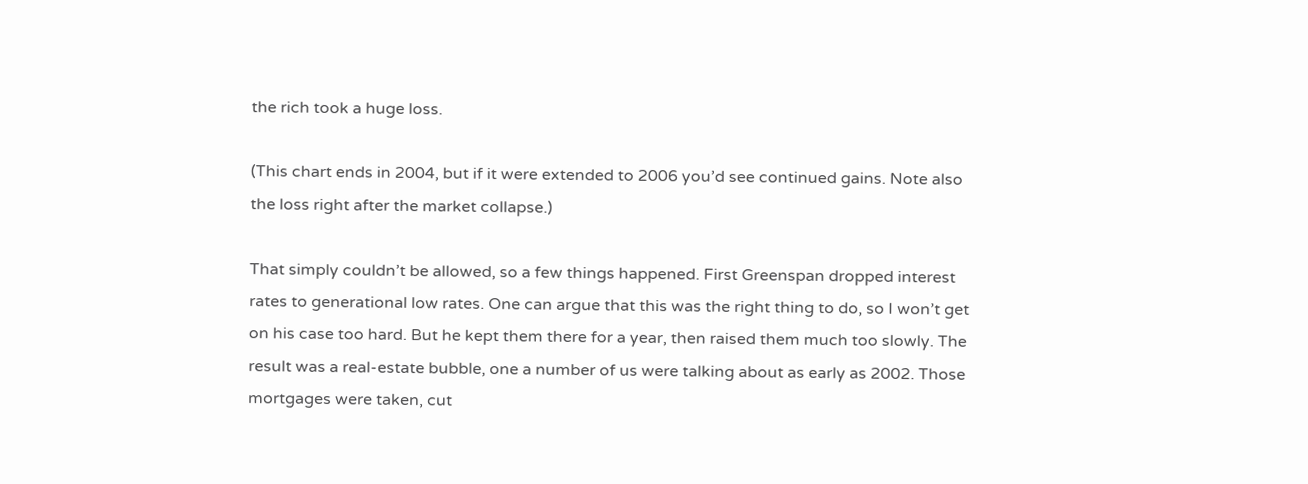the rich took a huge loss.

(This chart ends in 2004, but if it were extended to 2006 you’d see continued gains. Note also the loss right after the market collapse.)

That simply couldn’t be allowed, so a few things happened. First Greenspan dropped interest rates to generational low rates. One can argue that this was the right thing to do, so I won’t get on his case too hard. But he kept them there for a year, then raised them much too slowly. The result was a real-estate bubble, one a number of us were talking about as early as 2002. Those mortgages were taken, cut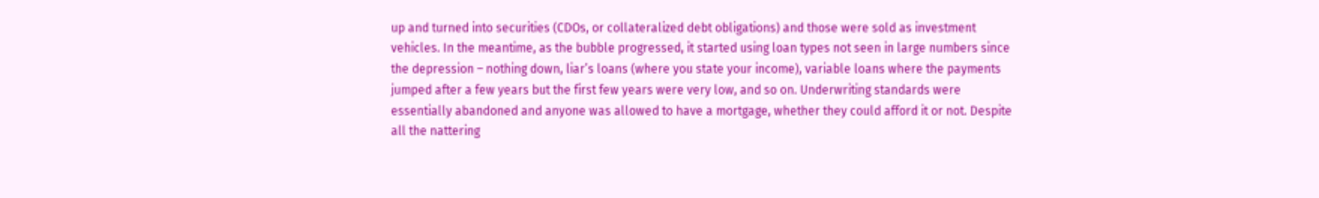up and turned into securities (CDOs, or collateralized debt obligations) and those were sold as investment vehicles. In the meantime, as the bubble progressed, it started using loan types not seen in large numbers since the depression – nothing down, liar’s loans (where you state your income), variable loans where the payments jumped after a few years but the first few years were very low, and so on. Underwriting standards were essentially abandoned and anyone was allowed to have a mortgage, whether they could afford it or not. Despite all the nattering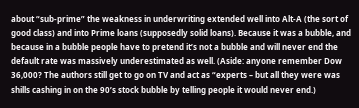about “sub-prime” the weakness in underwriting extended well into Alt-A (the sort of good class) and into Prime loans (supposedly solid loans). Because it was a bubble, and because in a bubble people have to pretend it’s not a bubble and will never end the default rate was massively underestimated as well. (Aside: anyone remember Dow 36,000? The authors still get to go on TV and act as “experts – but all they were was shills cashing in on the 90’s stock bubble by telling people it would never end.)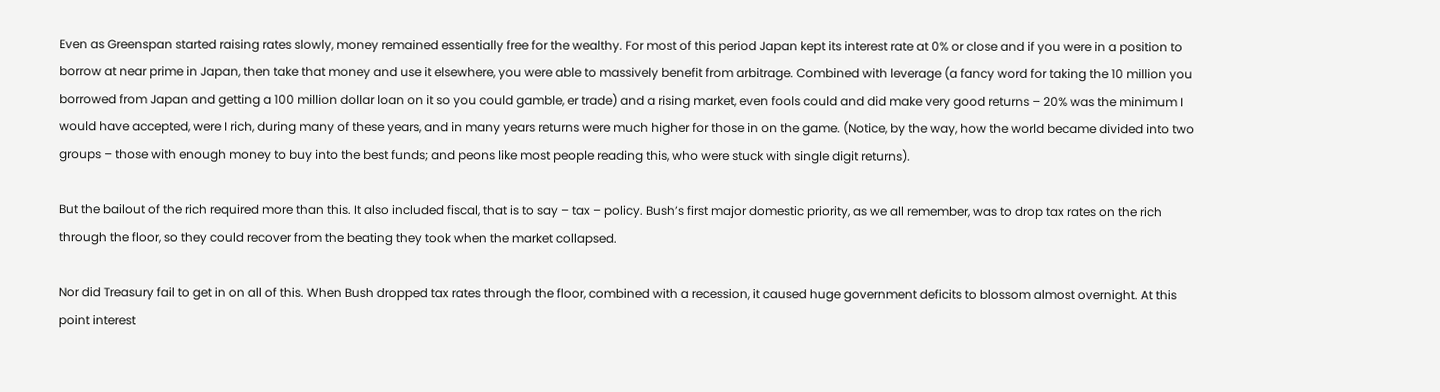Even as Greenspan started raising rates slowly, money remained essentially free for the wealthy. For most of this period Japan kept its interest rate at 0% or close and if you were in a position to borrow at near prime in Japan, then take that money and use it elsewhere, you were able to massively benefit from arbitrage. Combined with leverage (a fancy word for taking the 10 million you borrowed from Japan and getting a 100 million dollar loan on it so you could gamble, er trade) and a rising market, even fools could and did make very good returns – 20% was the minimum I would have accepted, were I rich, during many of these years, and in many years returns were much higher for those in on the game. (Notice, by the way, how the world became divided into two groups – those with enough money to buy into the best funds; and peons like most people reading this, who were stuck with single digit returns).

But the bailout of the rich required more than this. It also included fiscal, that is to say – tax – policy. Bush’s first major domestic priority, as we all remember, was to drop tax rates on the rich through the floor, so they could recover from the beating they took when the market collapsed.

Nor did Treasury fail to get in on all of this. When Bush dropped tax rates through the floor, combined with a recession, it caused huge government deficits to blossom almost overnight. At this point interest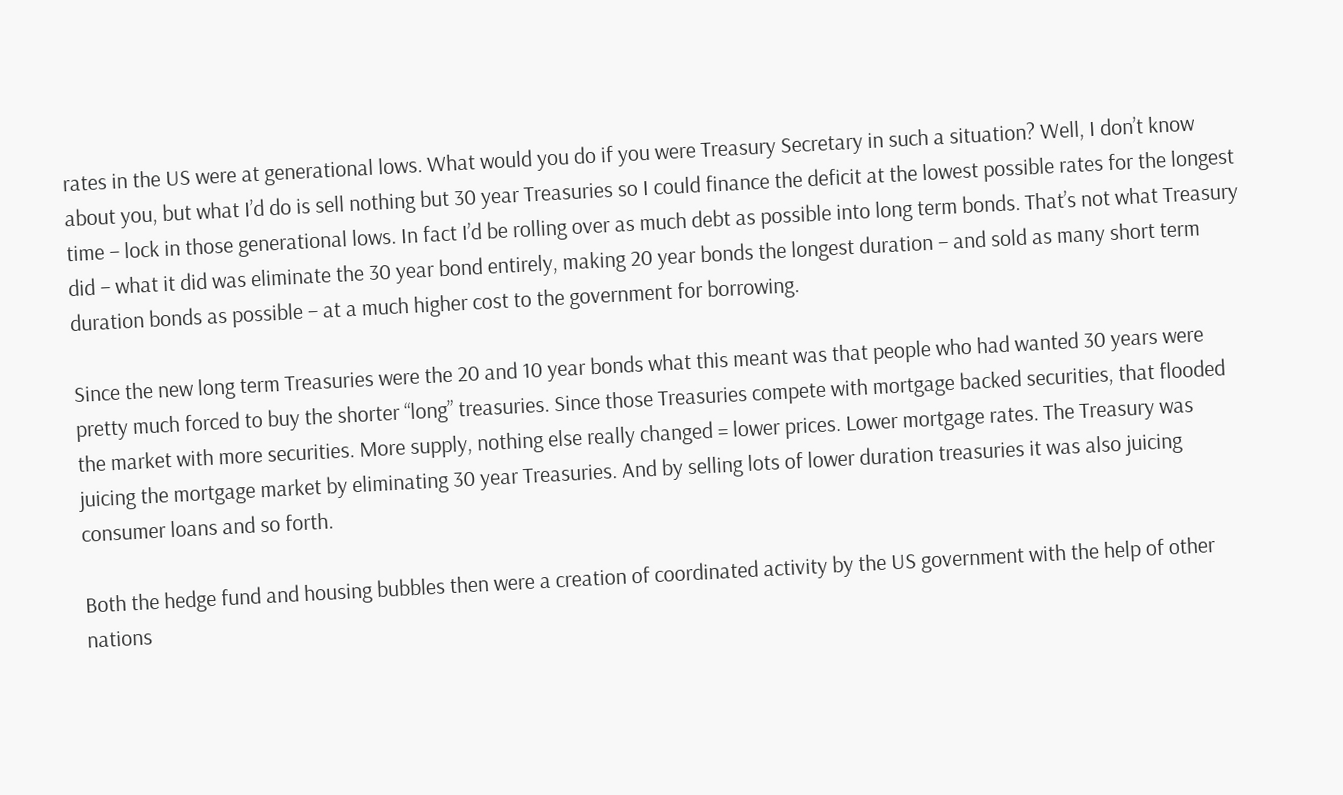rates in the US were at generational lows. What would you do if you were Treasury Secretary in such a situation? Well, I don’t know about you, but what I’d do is sell nothing but 30 year Treasuries so I could finance the deficit at the lowest possible rates for the longest time – lock in those generational lows. In fact I’d be rolling over as much debt as possible into long term bonds. That’s not what Treasury did – what it did was eliminate the 30 year bond entirely, making 20 year bonds the longest duration – and sold as many short term duration bonds as possible – at a much higher cost to the government for borrowing.

Since the new long term Treasuries were the 20 and 10 year bonds what this meant was that people who had wanted 30 years were pretty much forced to buy the shorter “long” treasuries. Since those Treasuries compete with mortgage backed securities, that flooded the market with more securities. More supply, nothing else really changed = lower prices. Lower mortgage rates. The Treasury was juicing the mortgage market by eliminating 30 year Treasuries. And by selling lots of lower duration treasuries it was also juicing consumer loans and so forth.

Both the hedge fund and housing bubbles then were a creation of coordinated activity by the US government with the help of other nations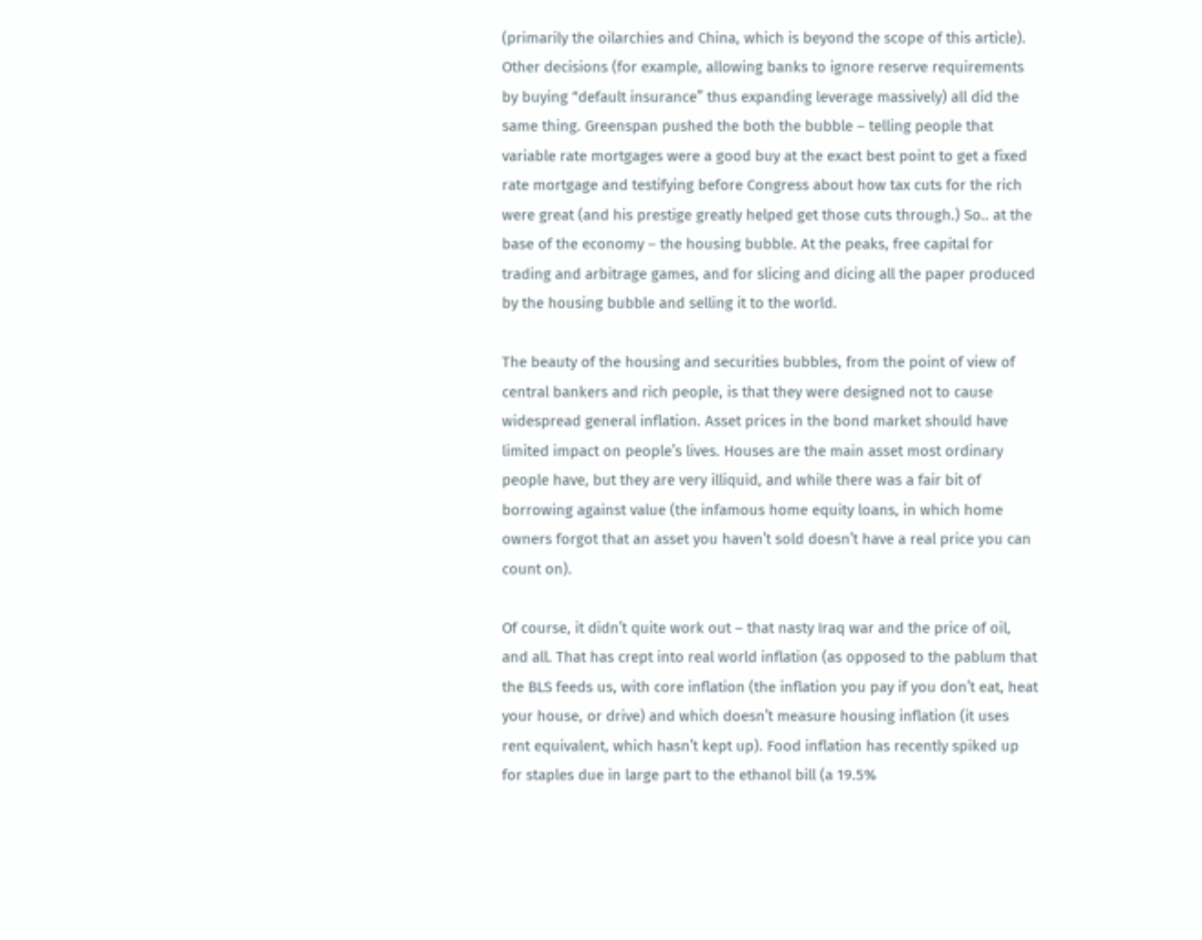(primarily the oilarchies and China, which is beyond the scope of this article). Other decisions (for example, allowing banks to ignore reserve requirements by buying “default insurance” thus expanding leverage massively) all did the same thing. Greenspan pushed the both the bubble – telling people that variable rate mortgages were a good buy at the exact best point to get a fixed rate mortgage and testifying before Congress about how tax cuts for the rich were great (and his prestige greatly helped get those cuts through.) So.. at the base of the economy – the housing bubble. At the peaks, free capital for trading and arbitrage games, and for slicing and dicing all the paper produced by the housing bubble and selling it to the world.

The beauty of the housing and securities bubbles, from the point of view of central bankers and rich people, is that they were designed not to cause widespread general inflation. Asset prices in the bond market should have limited impact on people’s lives. Houses are the main asset most ordinary people have, but they are very illiquid, and while there was a fair bit of borrowing against value (the infamous home equity loans, in which home owners forgot that an asset you haven’t sold doesn’t have a real price you can count on).

Of course, it didn’t quite work out – that nasty Iraq war and the price of oil, and all. That has crept into real world inflation (as opposed to the pablum that the BLS feeds us, with core inflation (the inflation you pay if you don’t eat, heat your house, or drive) and which doesn’t measure housing inflation (it uses rent equivalent, which hasn’t kept up). Food inflation has recently spiked up for staples due in large part to the ethanol bill (a 19.5%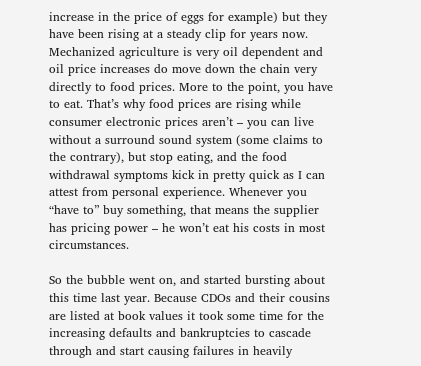increase in the price of eggs for example) but they have been rising at a steady clip for years now. Mechanized agriculture is very oil dependent and oil price increases do move down the chain very directly to food prices. More to the point, you have to eat. That’s why food prices are rising while consumer electronic prices aren’t – you can live without a surround sound system (some claims to the contrary), but stop eating, and the food withdrawal symptoms kick in pretty quick as I can attest from personal experience. Whenever you “have to” buy something, that means the supplier has pricing power – he won’t eat his costs in most circumstances.

So the bubble went on, and started bursting about this time last year. Because CDOs and their cousins are listed at book values it took some time for the increasing defaults and bankruptcies to cascade through and start causing failures in heavily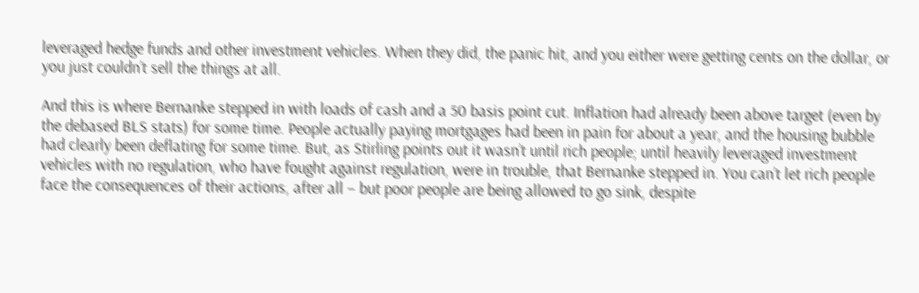leveraged hedge funds and other investment vehicles. When they did, the panic hit, and you either were getting cents on the dollar, or you just couldn’t sell the things at all.

And this is where Bernanke stepped in with loads of cash and a 50 basis point cut. Inflation had already been above target (even by the debased BLS stats) for some time. People actually paying mortgages had been in pain for about a year, and the housing bubble had clearly been deflating for some time. But, as Stirling points out it wasn’t until rich people; until heavily leveraged investment vehicles with no regulation, who have fought against regulation, were in trouble, that Bernanke stepped in. You can’t let rich people face the consequences of their actions, after all – but poor people are being allowed to go sink, despite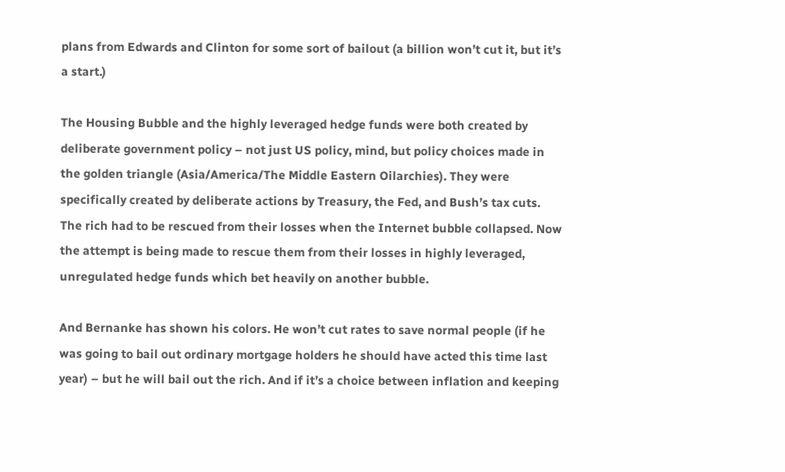plans from Edwards and Clinton for some sort of bailout (a billion won’t cut it, but it’s a start.)

The Housing Bubble and the highly leveraged hedge funds were both created by deliberate government policy – not just US policy, mind, but policy choices made in the golden triangle (Asia/America/The Middle Eastern Oilarchies). They were specifically created by deliberate actions by Treasury, the Fed, and Bush’s tax cuts. The rich had to be rescued from their losses when the Internet bubble collapsed. Now the attempt is being made to rescue them from their losses in highly leveraged, unregulated hedge funds which bet heavily on another bubble.

And Bernanke has shown his colors. He won’t cut rates to save normal people (if he was going to bail out ordinary mortgage holders he should have acted this time last year) – but he will bail out the rich. And if it’s a choice between inflation and keeping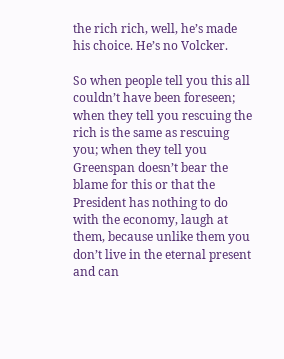the rich rich, well, he’s made his choice. He’s no Volcker.

So when people tell you this all couldn’t have been foreseen; when they tell you rescuing the rich is the same as rescuing you; when they tell you Greenspan doesn’t bear the blame for this or that the President has nothing to do with the economy, laugh at them, because unlike them you don’t live in the eternal present and can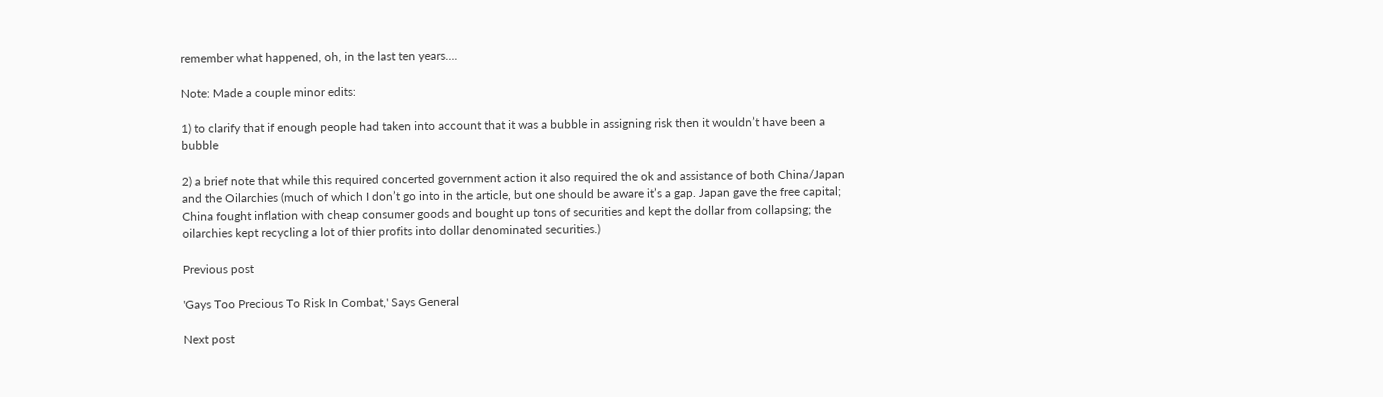remember what happened, oh, in the last ten years….

Note: Made a couple minor edits:

1) to clarify that if enough people had taken into account that it was a bubble in assigning risk then it wouldn’t have been a bubble

2) a brief note that while this required concerted government action it also required the ok and assistance of both China/Japan and the Oilarchies (much of which I don’t go into in the article, but one should be aware it’s a gap. Japan gave the free capital; China fought inflation with cheap consumer goods and bought up tons of securities and kept the dollar from collapsing; the oilarchies kept recycling a lot of thier profits into dollar denominated securities.)

Previous post

'Gays Too Precious To Risk In Combat,' Says General

Next post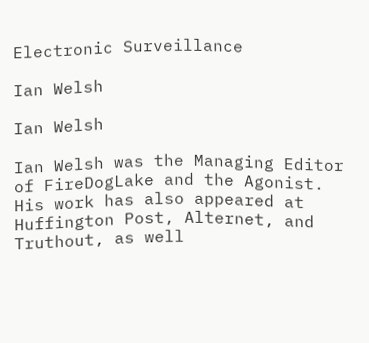Electronic Surveillance

Ian Welsh

Ian Welsh

Ian Welsh was the Managing Editor of FireDogLake and the Agonist. His work has also appeared at Huffington Post, Alternet, and Truthout, as well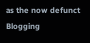as the now defunct Blogging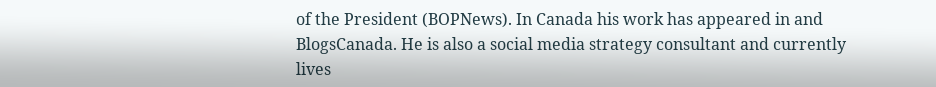of the President (BOPNews). In Canada his work has appeared in and BlogsCanada. He is also a social media strategy consultant and currently lives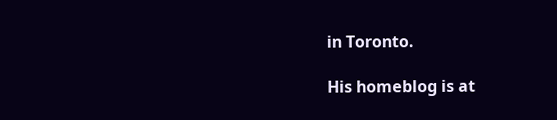in Toronto.

His homeblog is at